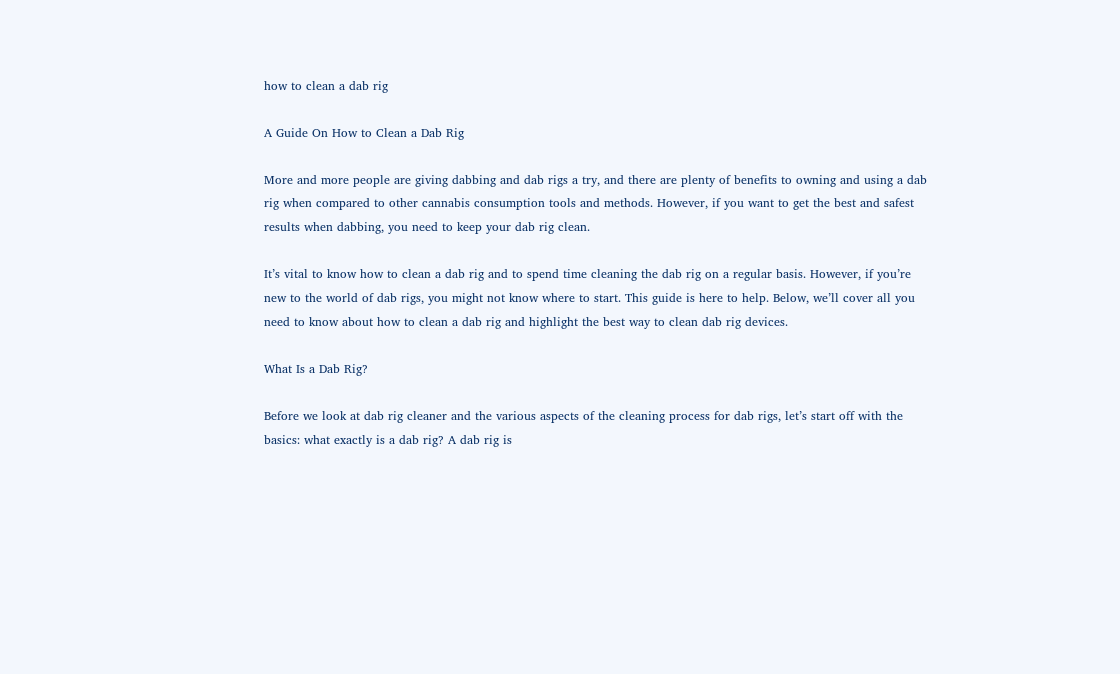how to clean a dab rig

A Guide On How to Clean a Dab Rig

More and more people are giving dabbing and dab rigs a try, and there are plenty of benefits to owning and using a dab rig when compared to other cannabis consumption tools and methods. However, if you want to get the best and safest results when dabbing, you need to keep your dab rig clean.

It’s vital to know how to clean a dab rig and to spend time cleaning the dab rig on a regular basis. However, if you’re new to the world of dab rigs, you might not know where to start. This guide is here to help. Below, we’ll cover all you need to know about how to clean a dab rig and highlight the best way to clean dab rig devices.

What Is a Dab Rig?

Before we look at dab rig cleaner and the various aspects of the cleaning process for dab rigs, let’s start off with the basics: what exactly is a dab rig? A dab rig is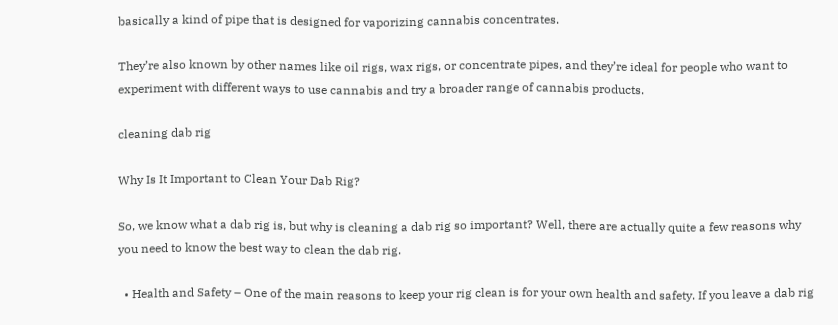basically a kind of pipe that is designed for vaporizing cannabis concentrates.

They’re also known by other names like oil rigs, wax rigs, or concentrate pipes, and they’re ideal for people who want to experiment with different ways to use cannabis and try a broader range of cannabis products.

cleaning dab rig

Why Is It Important to Clean Your Dab Rig?

So, we know what a dab rig is, but why is cleaning a dab rig so important? Well, there are actually quite a few reasons why you need to know the best way to clean the dab rig.

  • Health and Safety – One of the main reasons to keep your rig clean is for your own health and safety. If you leave a dab rig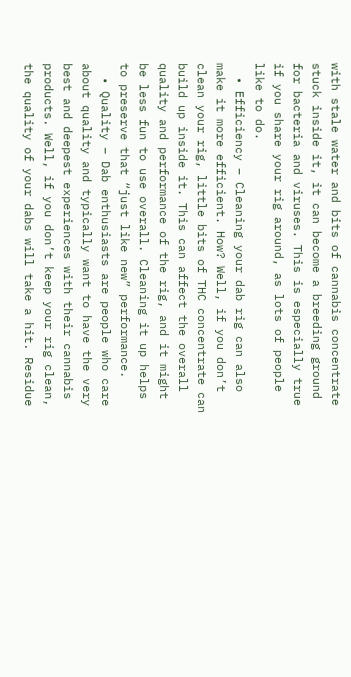with stale water and bits of cannabis concentrate stuck inside it, it can become a breeding ground for bacteria and viruses. This is especially true if you share your rig around, as lots of people like to do.
  • Efficiency – Cleaning your dab rig can also make it more efficient. How? Well, if you don’t clean your rig, little bits of THC concentrate can build up inside it. This can affect the overall quality and performance of the rig, and it might be less fun to use overall. Cleaning it up helps to preserve that “just like new” performance.
  • Quality – Dab enthusiasts are people who care about quality and typically want to have the very best and deepest experiences with their cannabis products. Well, if you don’t keep your rig clean, the quality of your dabs will take a hit. Residue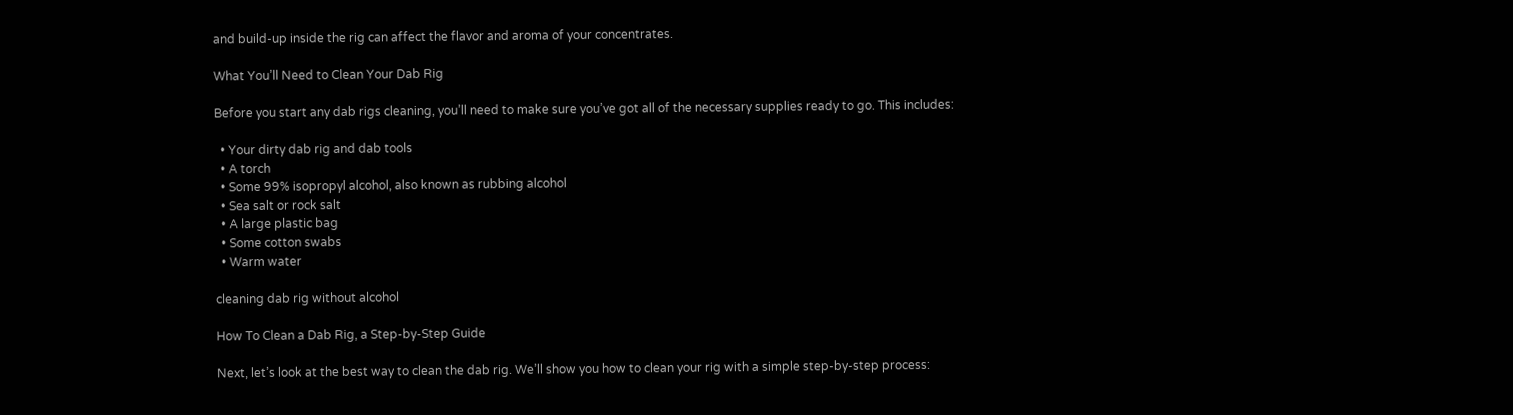and build-up inside the rig can affect the flavor and aroma of your concentrates.

What You’ll Need to Clean Your Dab Rig

Before you start any dab rigs cleaning, you’ll need to make sure you’ve got all of the necessary supplies ready to go. This includes:

  • Your dirty dab rig and dab tools
  • A torch
  • Some 99% isopropyl alcohol, also known as rubbing alcohol
  • Sea salt or rock salt
  • A large plastic bag
  • Some cotton swabs
  • Warm water

cleaning dab rig without alcohol

How To Clean a Dab Rig, a Step-by-Step Guide

Next, let’s look at the best way to clean the dab rig. We’ll show you how to clean your rig with a simple step-by-step process: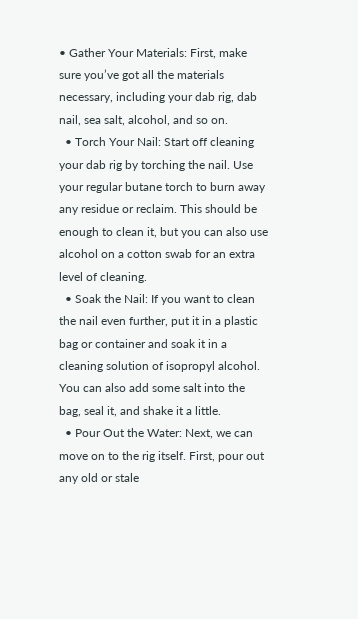• Gather Your Materials: First, make sure you’ve got all the materials necessary, including your dab rig, dab nail, sea salt, alcohol, and so on.
  • Torch Your Nail: Start off cleaning your dab rig by torching the nail. Use your regular butane torch to burn away any residue or reclaim. This should be enough to clean it, but you can also use alcohol on a cotton swab for an extra level of cleaning.
  • Soak the Nail: If you want to clean the nail even further, put it in a plastic bag or container and soak it in a cleaning solution of isopropyl alcohol. You can also add some salt into the bag, seal it, and shake it a little.
  • Pour Out the Water: Next, we can move on to the rig itself. First, pour out any old or stale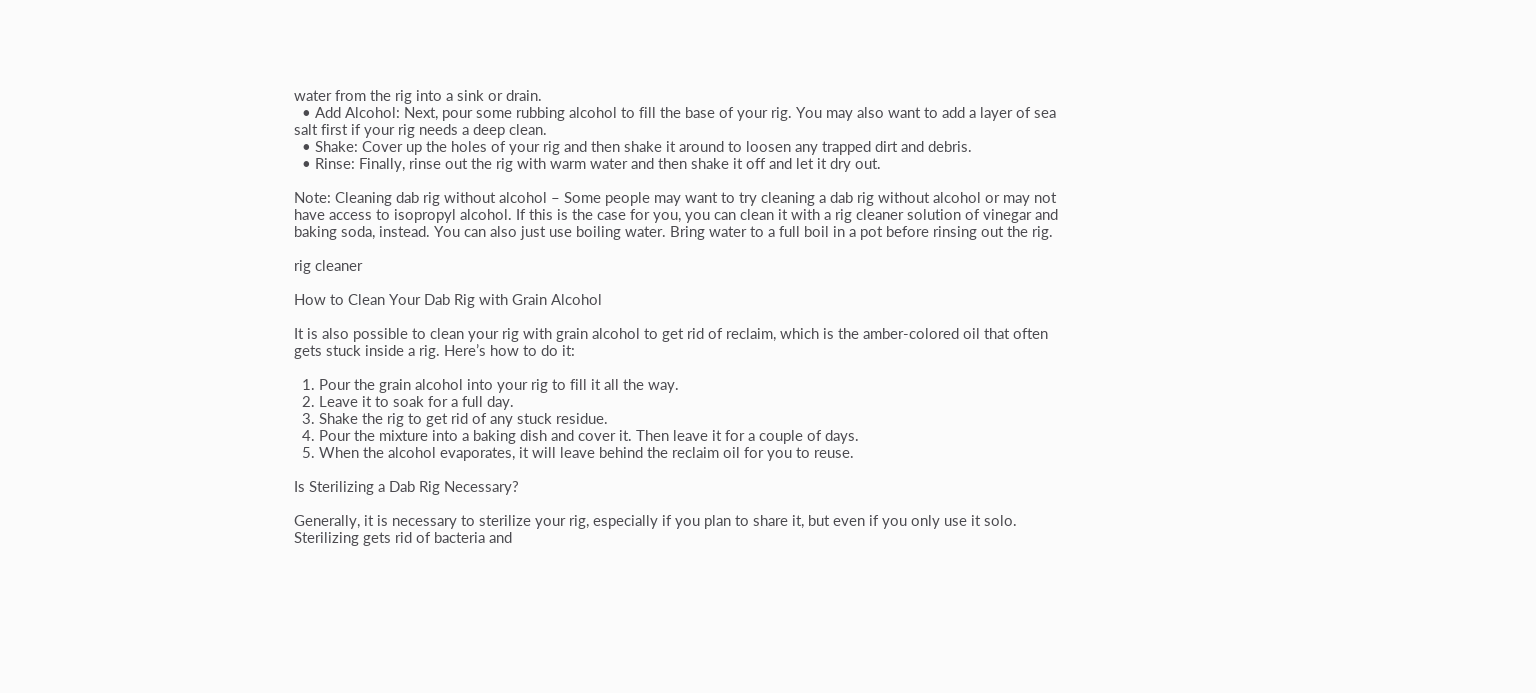water from the rig into a sink or drain.
  • Add Alcohol: Next, pour some rubbing alcohol to fill the base of your rig. You may also want to add a layer of sea salt first if your rig needs a deep clean.
  • Shake: Cover up the holes of your rig and then shake it around to loosen any trapped dirt and debris.
  • Rinse: Finally, rinse out the rig with warm water and then shake it off and let it dry out.

Note: Cleaning dab rig without alcohol – Some people may want to try cleaning a dab rig without alcohol or may not have access to isopropyl alcohol. If this is the case for you, you can clean it with a rig cleaner solution of vinegar and baking soda, instead. You can also just use boiling water. Bring water to a full boil in a pot before rinsing out the rig.

rig cleaner

How to Clean Your Dab Rig with Grain Alcohol

It is also possible to clean your rig with grain alcohol to get rid of reclaim, which is the amber-colored oil that often gets stuck inside a rig. Here’s how to do it:

  1. Pour the grain alcohol into your rig to fill it all the way.
  2. Leave it to soak for a full day.
  3. Shake the rig to get rid of any stuck residue.
  4. Pour the mixture into a baking dish and cover it. Then leave it for a couple of days.
  5. When the alcohol evaporates, it will leave behind the reclaim oil for you to reuse.

Is Sterilizing a Dab Rig Necessary?

Generally, it is necessary to sterilize your rig, especially if you plan to share it, but even if you only use it solo. Sterilizing gets rid of bacteria and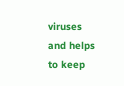viruses and helps to keep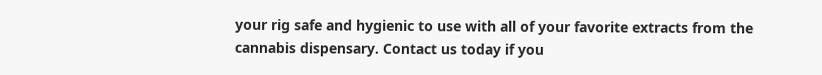your rig safe and hygienic to use with all of your favorite extracts from the cannabis dispensary. Contact us today if you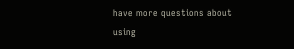have more questions about using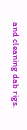and cleaning dab rigs.